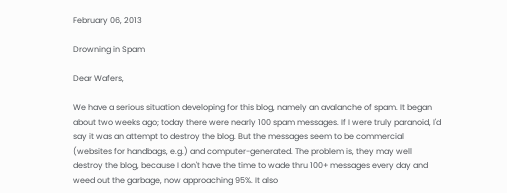February 06, 2013

Drowning in Spam

Dear Wafers,

We have a serious situation developing for this blog, namely an avalanche of spam. It began about two weeks ago; today there were nearly 100 spam messages. If I were truly paranoid, I'd say it was an attempt to destroy the blog. But the messages seem to be commercial (websites for handbags, e.g.) and computer-generated. The problem is, they may well destroy the blog, because I don't have the time to wade thru 100+ messages every day and weed out the garbage, now approaching 95%. It also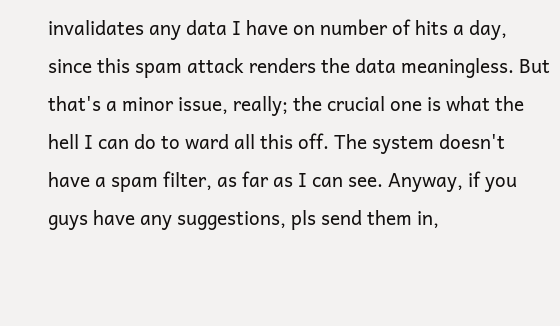invalidates any data I have on number of hits a day, since this spam attack renders the data meaningless. But that's a minor issue, really; the crucial one is what the hell I can do to ward all this off. The system doesn't have a spam filter, as far as I can see. Anyway, if you guys have any suggestions, pls send them in,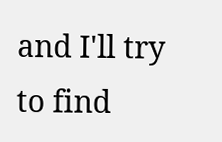and I'll try to find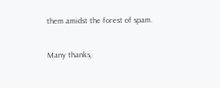them amidst the forest of spam.

Many thanks,